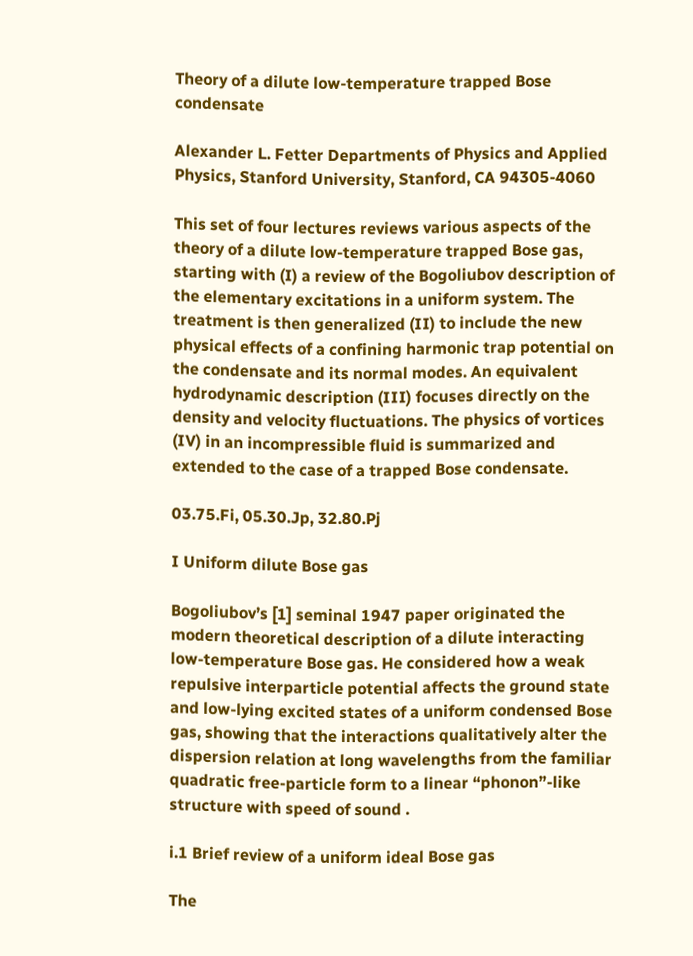Theory of a dilute low-temperature trapped Bose condensate

Alexander L. Fetter Departments of Physics and Applied Physics, Stanford University, Stanford, CA 94305-4060

This set of four lectures reviews various aspects of the theory of a dilute low-temperature trapped Bose gas, starting with (I) a review of the Bogoliubov description of the elementary excitations in a uniform system. The treatment is then generalized (II) to include the new physical effects of a confining harmonic trap potential on the condensate and its normal modes. An equivalent hydrodynamic description (III) focuses directly on the density and velocity fluctuations. The physics of vortices (IV) in an incompressible fluid is summarized and extended to the case of a trapped Bose condensate.

03.75.Fi, 05.30.Jp, 32.80.Pj

I Uniform dilute Bose gas

Bogoliubov’s [1] seminal 1947 paper originated the modern theoretical description of a dilute interacting low-temperature Bose gas. He considered how a weak repulsive interparticle potential affects the ground state and low-lying excited states of a uniform condensed Bose gas, showing that the interactions qualitatively alter the dispersion relation at long wavelengths from the familiar quadratic free-particle form to a linear “phonon”-like structure with speed of sound .

i.1 Brief review of a uniform ideal Bose gas

The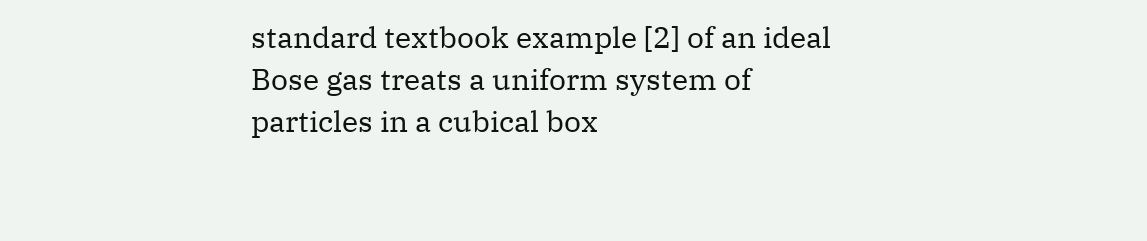standard textbook example [2] of an ideal Bose gas treats a uniform system of particles in a cubical box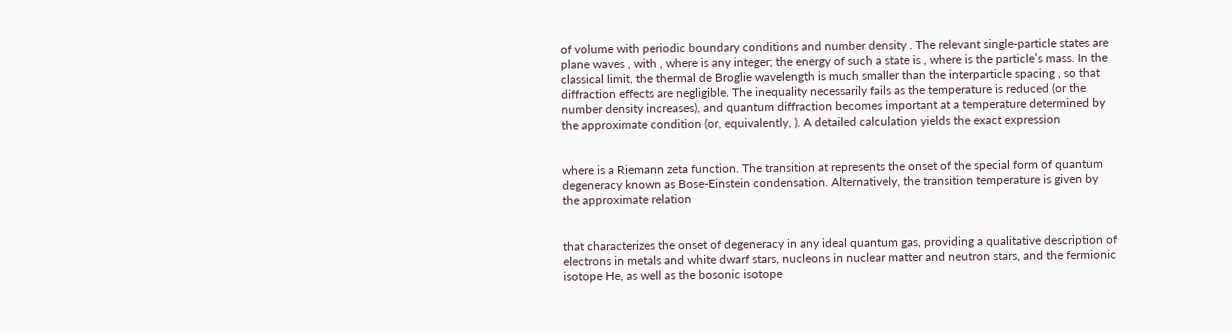of volume with periodic boundary conditions and number density . The relevant single-particle states are plane waves , with , where is any integer; the energy of such a state is , where is the particle’s mass. In the classical limit, the thermal de Broglie wavelength is much smaller than the interparticle spacing , so that diffraction effects are negligible. The inequality necessarily fails as the temperature is reduced (or the number density increases), and quantum diffraction becomes important at a temperature determined by the approximate condition (or, equivalently, ). A detailed calculation yields the exact expression


where is a Riemann zeta function. The transition at represents the onset of the special form of quantum degeneracy known as Bose-Einstein condensation. Alternatively, the transition temperature is given by the approximate relation


that characterizes the onset of degeneracy in any ideal quantum gas, providing a qualitative description of electrons in metals and white dwarf stars, nucleons in nuclear matter and neutron stars, and the fermionic isotope He, as well as the bosonic isotope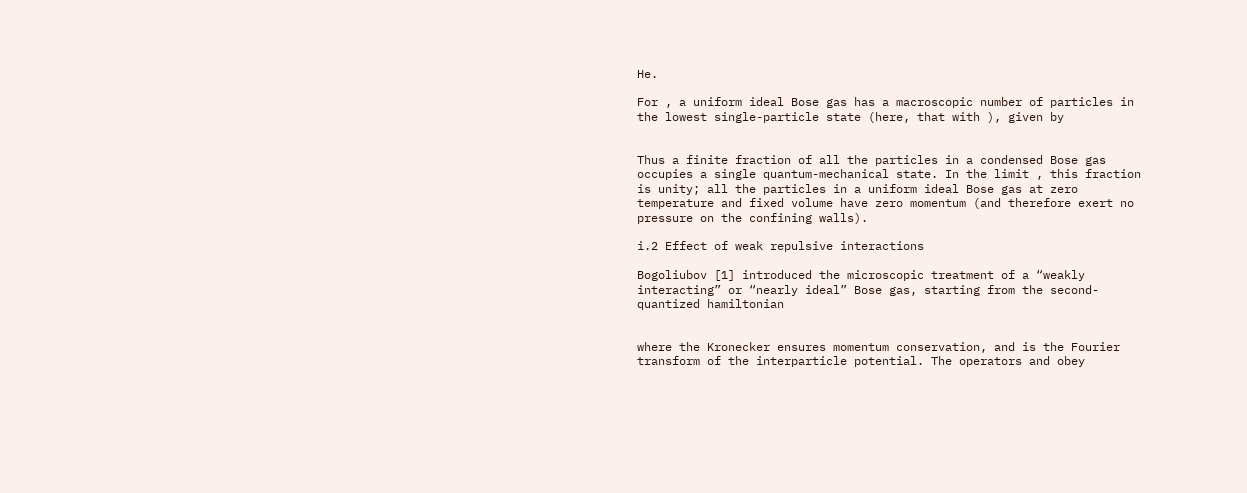He.

For , a uniform ideal Bose gas has a macroscopic number of particles in the lowest single-particle state (here, that with ), given by


Thus a finite fraction of all the particles in a condensed Bose gas occupies a single quantum-mechanical state. In the limit , this fraction is unity; all the particles in a uniform ideal Bose gas at zero temperature and fixed volume have zero momentum (and therefore exert no pressure on the confining walls).

i.2 Effect of weak repulsive interactions

Bogoliubov [1] introduced the microscopic treatment of a “weakly interacting” or “nearly ideal” Bose gas, starting from the second-quantized hamiltonian


where the Kronecker ensures momentum conservation, and is the Fourier transform of the interparticle potential. The operators and obey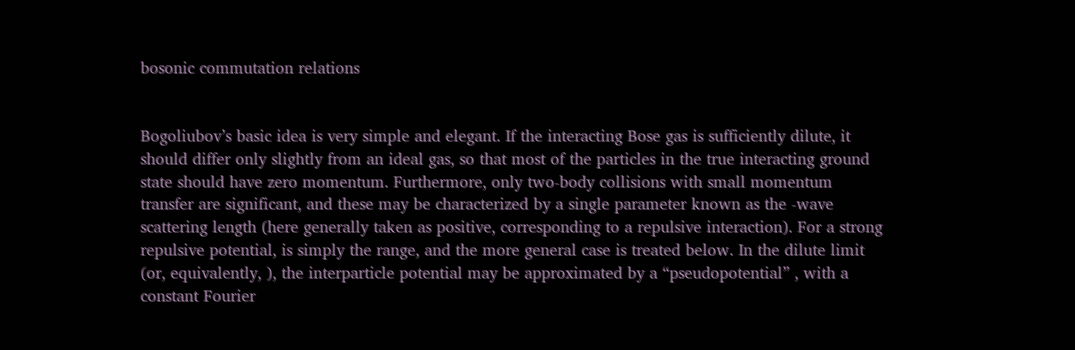bosonic commutation relations


Bogoliubov’s basic idea is very simple and elegant. If the interacting Bose gas is sufficiently dilute, it should differ only slightly from an ideal gas, so that most of the particles in the true interacting ground state should have zero momentum. Furthermore, only two-body collisions with small momentum transfer are significant, and these may be characterized by a single parameter known as the -wave scattering length (here generally taken as positive, corresponding to a repulsive interaction). For a strong repulsive potential, is simply the range, and the more general case is treated below. In the dilute limit (or, equivalently, ), the interparticle potential may be approximated by a “pseudopotential” , with a constant Fourier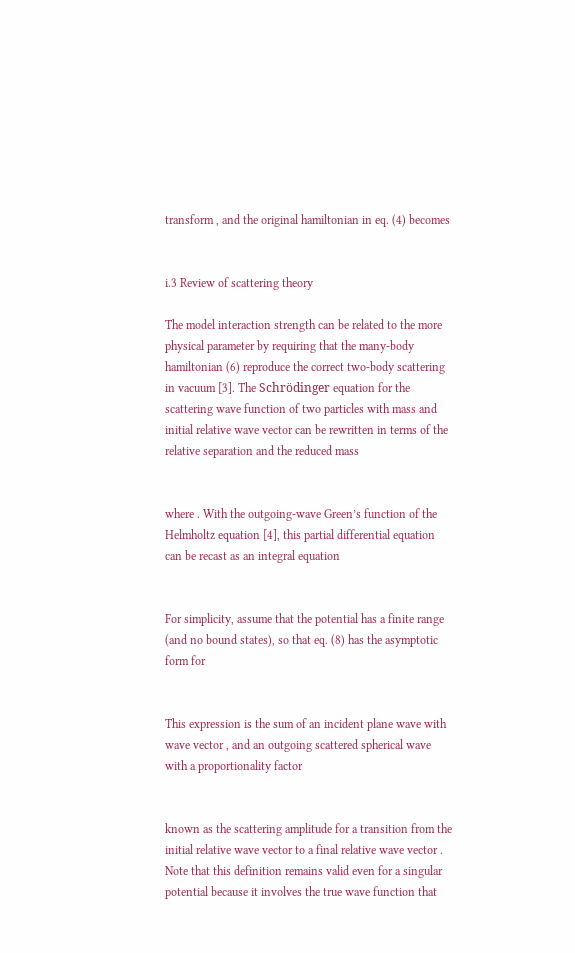transform , and the original hamiltonian in eq. (4) becomes


i.3 Review of scattering theory

The model interaction strength can be related to the more physical parameter by requiring that the many-body hamiltonian (6) reproduce the correct two-body scattering in vacuum [3]. The Schrödinger equation for the scattering wave function of two particles with mass and initial relative wave vector can be rewritten in terms of the relative separation and the reduced mass


where . With the outgoing-wave Green’s function of the Helmholtz equation [4], this partial differential equation can be recast as an integral equation


For simplicity, assume that the potential has a finite range (and no bound states), so that eq. (8) has the asymptotic form for


This expression is the sum of an incident plane wave with wave vector , and an outgoing scattered spherical wave with a proportionality factor


known as the scattering amplitude for a transition from the initial relative wave vector to a final relative wave vector . Note that this definition remains valid even for a singular potential because it involves the true wave function that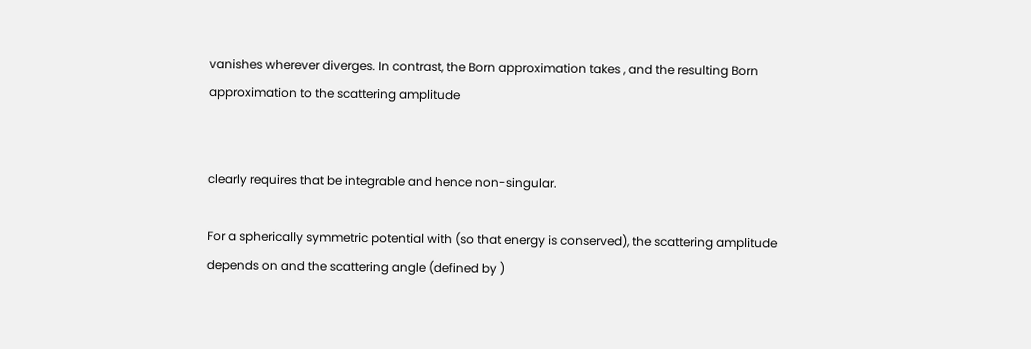vanishes wherever diverges. In contrast, the Born approximation takes , and the resulting Born approximation to the scattering amplitude


clearly requires that be integrable and hence non-singular.

For a spherically symmetric potential with (so that energy is conserved), the scattering amplitude depends on and the scattering angle (defined by )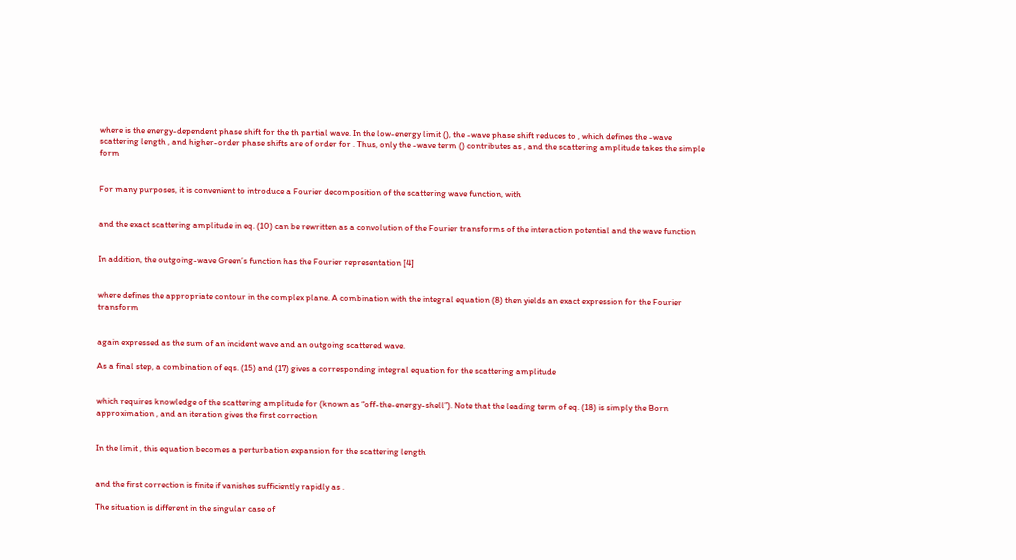where is the energy-dependent phase shift for the th partial wave. In the low-energy limit (), the -wave phase shift reduces to , which defines the -wave scattering length , and higher-order phase shifts are of order for . Thus, only the -wave term () contributes as , and the scattering amplitude takes the simple form


For many purposes, it is convenient to introduce a Fourier decomposition of the scattering wave function, with


and the exact scattering amplitude in eq. (10) can be rewritten as a convolution of the Fourier transforms of the interaction potential and the wave function


In addition, the outgoing-wave Green’s function has the Fourier representation [4]


where defines the appropriate contour in the complex plane. A combination with the integral equation (8) then yields an exact expression for the Fourier transform


again expressed as the sum of an incident wave and an outgoing scattered wave.

As a final step, a combination of eqs. (15) and (17) gives a corresponding integral equation for the scattering amplitude


which requires knowledge of the scattering amplitude for (known as “off-the-energy-shell”). Note that the leading term of eq. (18) is simply the Born approximation , and an iteration gives the first correction


In the limit , this equation becomes a perturbation expansion for the scattering length


and the first correction is finite if vanishes sufficiently rapidly as .

The situation is different in the singular case of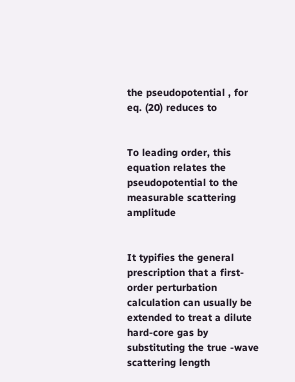the pseudopotential , for eq. (20) reduces to


To leading order, this equation relates the pseudopotential to the measurable scattering amplitude


It typifies the general prescription that a first-order perturbation calculation can usually be extended to treat a dilute hard-core gas by substituting the true -wave scattering length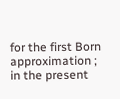for the first Born approximation ; in the present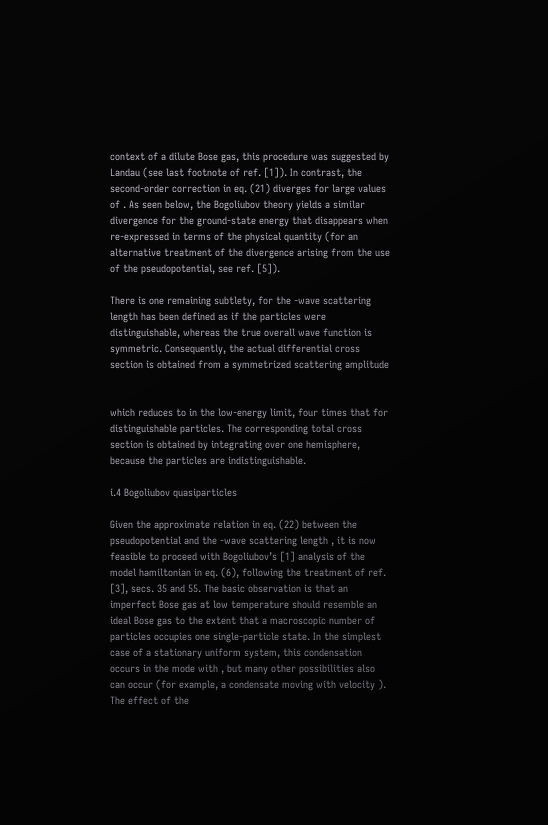context of a dilute Bose gas, this procedure was suggested by Landau (see last footnote of ref. [1]). In contrast, the second-order correction in eq. (21) diverges for large values of . As seen below, the Bogoliubov theory yields a similar divergence for the ground-state energy that disappears when re-expressed in terms of the physical quantity (for an alternative treatment of the divergence arising from the use of the pseudopotential, see ref. [5]).

There is one remaining subtlety, for the -wave scattering length has been defined as if the particles were distinguishable, whereas the true overall wave function is symmetric. Consequently, the actual differential cross section is obtained from a symmetrized scattering amplitude


which reduces to in the low-energy limit, four times that for distinguishable particles. The corresponding total cross section is obtained by integrating over one hemisphere, because the particles are indistinguishable.

i.4 Bogoliubov quasiparticles

Given the approximate relation in eq. (22) between the pseudopotential and the -wave scattering length , it is now feasible to proceed with Bogoliubov’s [1] analysis of the model hamiltonian in eq. (6), following the treatment of ref. [3], secs. 35 and 55. The basic observation is that an imperfect Bose gas at low temperature should resemble an ideal Bose gas to the extent that a macroscopic number of particles occupies one single-particle state. In the simplest case of a stationary uniform system, this condensation occurs in the mode with , but many other possibilities also can occur (for example, a condensate moving with velocity ). The effect of the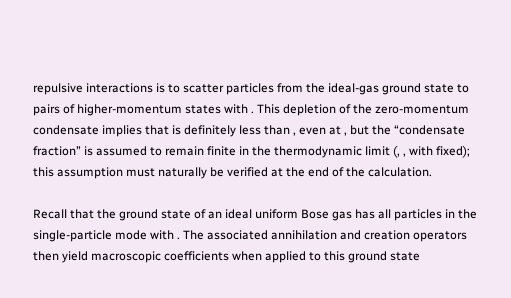repulsive interactions is to scatter particles from the ideal-gas ground state to pairs of higher-momentum states with . This depletion of the zero-momentum condensate implies that is definitely less than , even at , but the “condensate fraction” is assumed to remain finite in the thermodynamic limit (, , with fixed); this assumption must naturally be verified at the end of the calculation.

Recall that the ground state of an ideal uniform Bose gas has all particles in the single-particle mode with . The associated annihilation and creation operators then yield macroscopic coefficients when applied to this ground state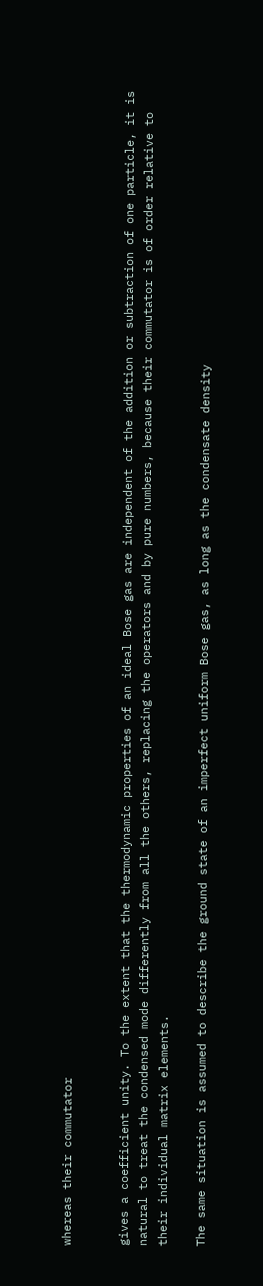whereas their commutator


gives a coefficient unity. To the extent that the thermodynamic properties of an ideal Bose gas are independent of the addition or subtraction of one particle, it is natural to treat the condensed mode differently from all the others, replacing the operators and by pure numbers, because their commutator is of order relative to their individual matrix elements.

The same situation is assumed to describe the ground state of an imperfect uniform Bose gas, as long as the condensate density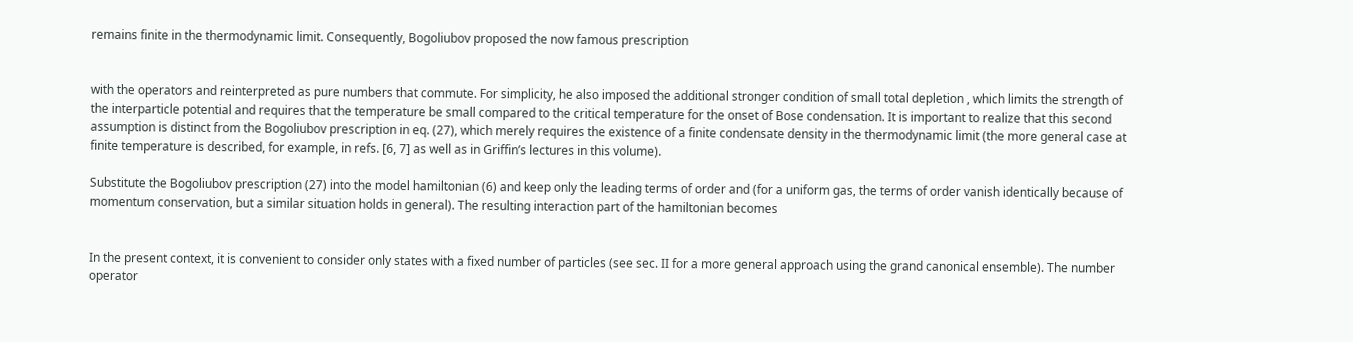remains finite in the thermodynamic limit. Consequently, Bogoliubov proposed the now famous prescription


with the operators and reinterpreted as pure numbers that commute. For simplicity, he also imposed the additional stronger condition of small total depletion , which limits the strength of the interparticle potential and requires that the temperature be small compared to the critical temperature for the onset of Bose condensation. It is important to realize that this second assumption is distinct from the Bogoliubov prescription in eq. (27), which merely requires the existence of a finite condensate density in the thermodynamic limit (the more general case at finite temperature is described, for example, in refs. [6, 7] as well as in Griffin’s lectures in this volume).

Substitute the Bogoliubov prescription (27) into the model hamiltonian (6) and keep only the leading terms of order and (for a uniform gas, the terms of order vanish identically because of momentum conservation, but a similar situation holds in general). The resulting interaction part of the hamiltonian becomes


In the present context, it is convenient to consider only states with a fixed number of particles (see sec. II for a more general approach using the grand canonical ensemble). The number operator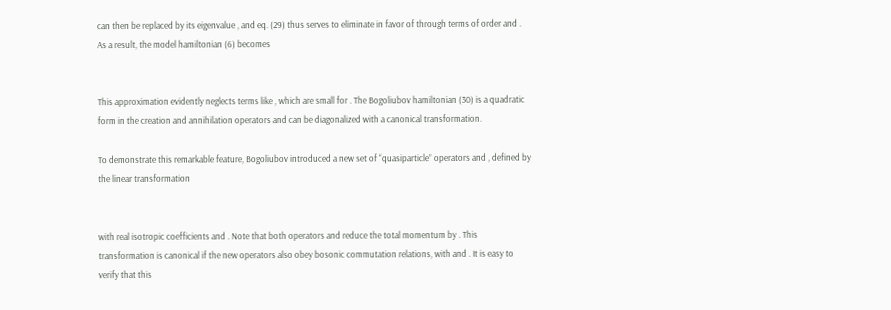can then be replaced by its eigenvalue , and eq. (29) thus serves to eliminate in favor of through terms of order and . As a result, the model hamiltonian (6) becomes


This approximation evidently neglects terms like , which are small for . The Bogoliubov hamiltonian (30) is a quadratic form in the creation and annihilation operators and can be diagonalized with a canonical transformation.

To demonstrate this remarkable feature, Bogoliubov introduced a new set of “quasiparticle” operators and , defined by the linear transformation


with real isotropic coefficients and . Note that both operators and reduce the total momentum by . This transformation is canonical if the new operators also obey bosonic commutation relations, with and . It is easy to verify that this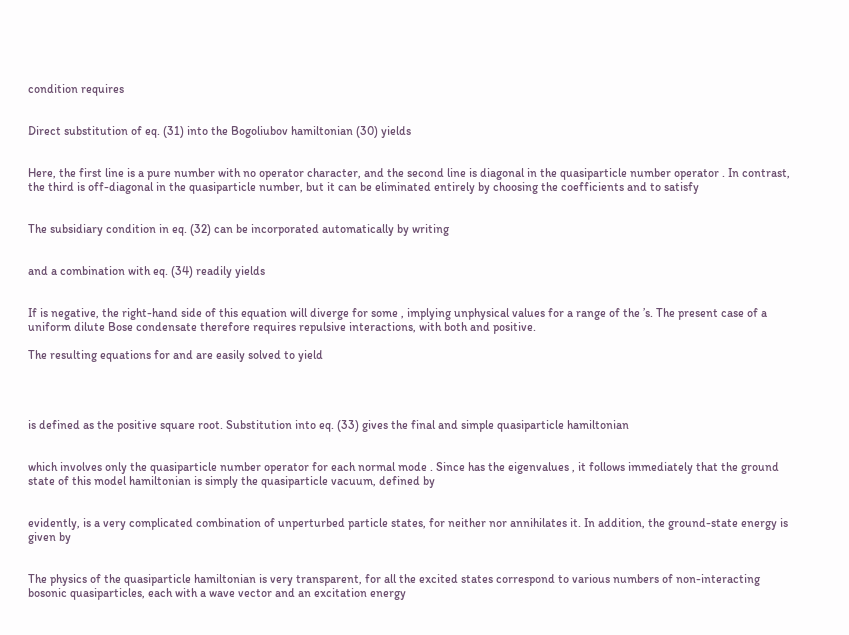condition requires


Direct substitution of eq. (31) into the Bogoliubov hamiltonian (30) yields


Here, the first line is a pure number with no operator character, and the second line is diagonal in the quasiparticle number operator . In contrast, the third is off-diagonal in the quasiparticle number, but it can be eliminated entirely by choosing the coefficients and to satisfy


The subsidiary condition in eq. (32) can be incorporated automatically by writing


and a combination with eq. (34) readily yields


If is negative, the right-hand side of this equation will diverge for some , implying unphysical values for a range of the ’s. The present case of a uniform dilute Bose condensate therefore requires repulsive interactions, with both and positive.

The resulting equations for and are easily solved to yield




is defined as the positive square root. Substitution into eq. (33) gives the final and simple quasiparticle hamiltonian


which involves only the quasiparticle number operator for each normal mode . Since has the eigenvalues , it follows immediately that the ground state of this model hamiltonian is simply the quasiparticle vacuum, defined by


evidently, is a very complicated combination of unperturbed particle states, for neither nor annihilates it. In addition, the ground-state energy is given by


The physics of the quasiparticle hamiltonian is very transparent, for all the excited states correspond to various numbers of non-interacting bosonic quasiparticles, each with a wave vector and an excitation energy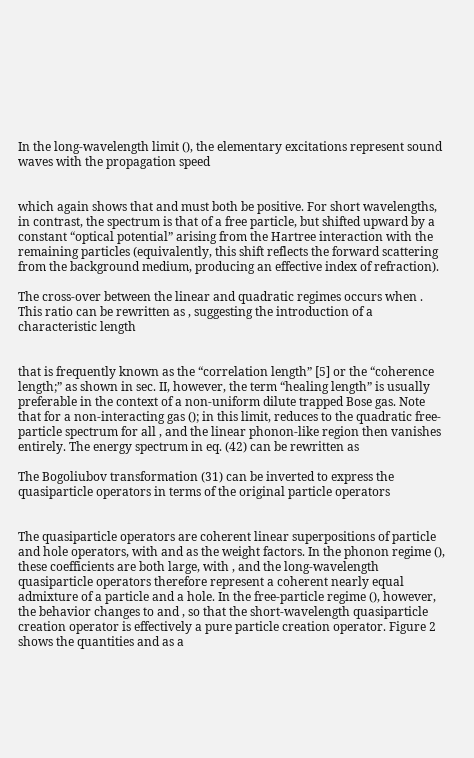In the long-wavelength limit (), the elementary excitations represent sound waves with the propagation speed


which again shows that and must both be positive. For short wavelengths, in contrast, the spectrum is that of a free particle, but shifted upward by a constant “optical potential” arising from the Hartree interaction with the remaining particles (equivalently, this shift reflects the forward scattering from the background medium, producing an effective index of refraction).

The cross-over between the linear and quadratic regimes occurs when . This ratio can be rewritten as , suggesting the introduction of a characteristic length


that is frequently known as the “correlation length” [5] or the “coherence length;” as shown in sec. II, however, the term “healing length” is usually preferable in the context of a non-uniform dilute trapped Bose gas. Note that for a non-interacting gas (); in this limit, reduces to the quadratic free-particle spectrum for all , and the linear phonon-like region then vanishes entirely. The energy spectrum in eq. (42) can be rewritten as

The Bogoliubov transformation (31) can be inverted to express the quasiparticle operators in terms of the original particle operators


The quasiparticle operators are coherent linear superpositions of particle and hole operators, with and as the weight factors. In the phonon regime (), these coefficients are both large, with , and the long-wavelength quasiparticle operators therefore represent a coherent nearly equal admixture of a particle and a hole. In the free-particle regime (), however, the behavior changes to and , so that the short-wavelength quasiparticle creation operator is effectively a pure particle creation operator. Figure 2 shows the quantities and as a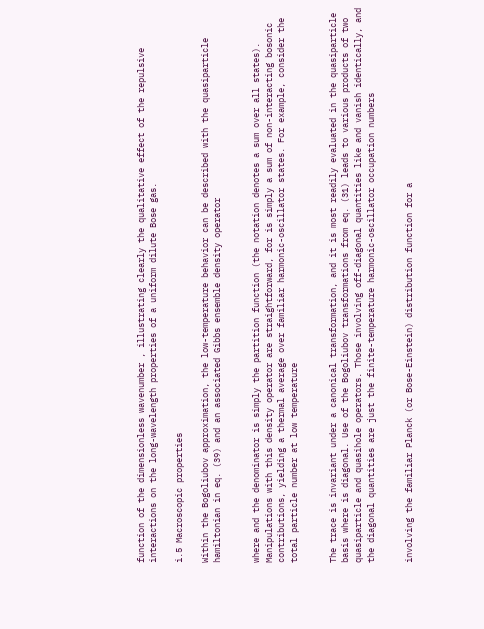function of the dimensionless wavenumber , illustrating clearly the qualitative effect of the repulsive interactions on the long-wavelength properties of a uniform dilute Bose gas.

i.5 Macroscopic properties

Within the Bogoliubov approximation, the low-temperature behavior can be described with the quasiparticle hamiltonian in eq. (39) and an associated Gibbs ensemble density operator


where and the denominator is simply the partition function (the notation denotes a sum over all states). Manipulations with this density operator are straightforward, for is simply a sum of non-interacting bosonic contributions, yielding a thermal average over familiar harmonic-oscillator states. For example, consider the total particle number at low temperature


The trace is invariant under a canonical transformation, and it is most readily evaluated in the quasiparticle basis where is diagonal. Use of the Bogoliubov transformations from eq. (31) leads to various products of two quasiparticle and quasihole operators. Those involving off-diagonal quantities like and vanish identically, and the diagonal quantities are just the finite-temperature harmonic-oscillator occupation numbers


involving the familiar Planck (or Bose-Einstein) distribution function for a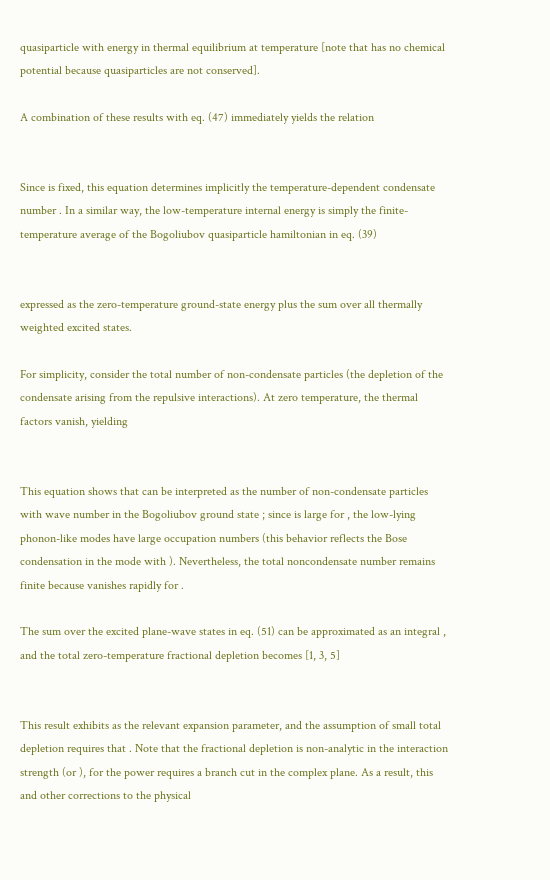quasiparticle with energy in thermal equilibrium at temperature [note that has no chemical potential because quasiparticles are not conserved].

A combination of these results with eq. (47) immediately yields the relation


Since is fixed, this equation determines implicitly the temperature-dependent condensate number . In a similar way, the low-temperature internal energy is simply the finite-temperature average of the Bogoliubov quasiparticle hamiltonian in eq. (39)


expressed as the zero-temperature ground-state energy plus the sum over all thermally weighted excited states.

For simplicity, consider the total number of non-condensate particles (the depletion of the condensate arising from the repulsive interactions). At zero temperature, the thermal factors vanish, yielding


This equation shows that can be interpreted as the number of non-condensate particles with wave number in the Bogoliubov ground state ; since is large for , the low-lying phonon-like modes have large occupation numbers (this behavior reflects the Bose condensation in the mode with ). Nevertheless, the total noncondensate number remains finite because vanishes rapidly for .

The sum over the excited plane-wave states in eq. (51) can be approximated as an integral , and the total zero-temperature fractional depletion becomes [1, 3, 5]


This result exhibits as the relevant expansion parameter, and the assumption of small total depletion requires that . Note that the fractional depletion is non-analytic in the interaction strength (or ), for the power requires a branch cut in the complex plane. As a result, this and other corrections to the physical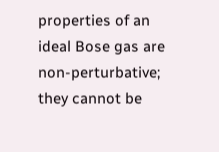properties of an ideal Bose gas are non-perturbative; they cannot be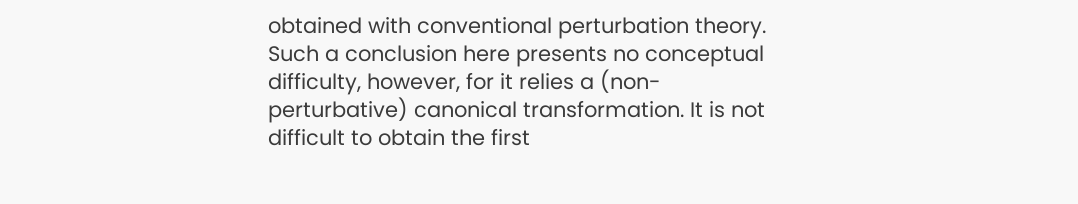obtained with conventional perturbation theory. Such a conclusion here presents no conceptual difficulty, however, for it relies a (non-perturbative) canonical transformation. It is not difficult to obtain the first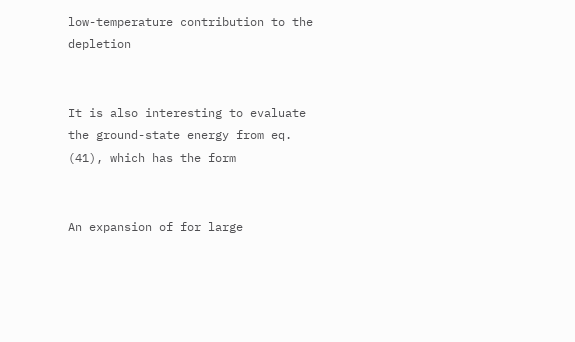low-temperature contribution to the depletion


It is also interesting to evaluate the ground-state energy from eq. (41), which has the form


An expansion of for large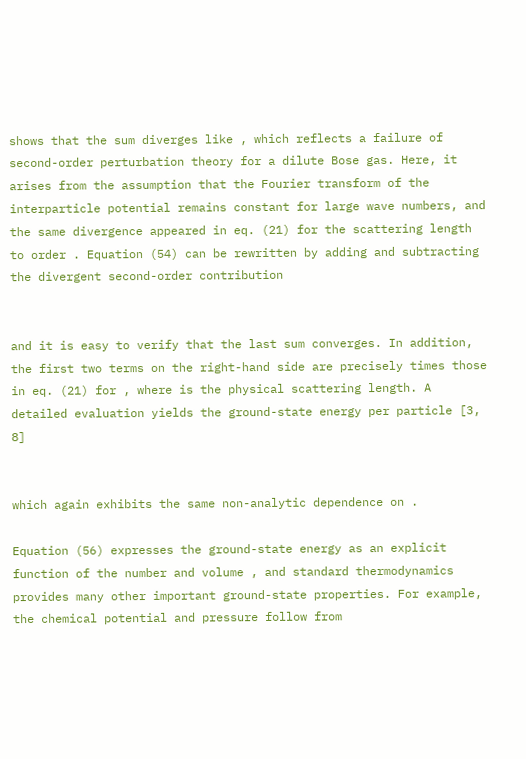shows that the sum diverges like , which reflects a failure of second-order perturbation theory for a dilute Bose gas. Here, it arises from the assumption that the Fourier transform of the interparticle potential remains constant for large wave numbers, and the same divergence appeared in eq. (21) for the scattering length to order . Equation (54) can be rewritten by adding and subtracting the divergent second-order contribution


and it is easy to verify that the last sum converges. In addition, the first two terms on the right-hand side are precisely times those in eq. (21) for , where is the physical scattering length. A detailed evaluation yields the ground-state energy per particle [3, 8]


which again exhibits the same non-analytic dependence on .

Equation (56) expresses the ground-state energy as an explicit function of the number and volume , and standard thermodynamics provides many other important ground-state properties. For example, the chemical potential and pressure follow from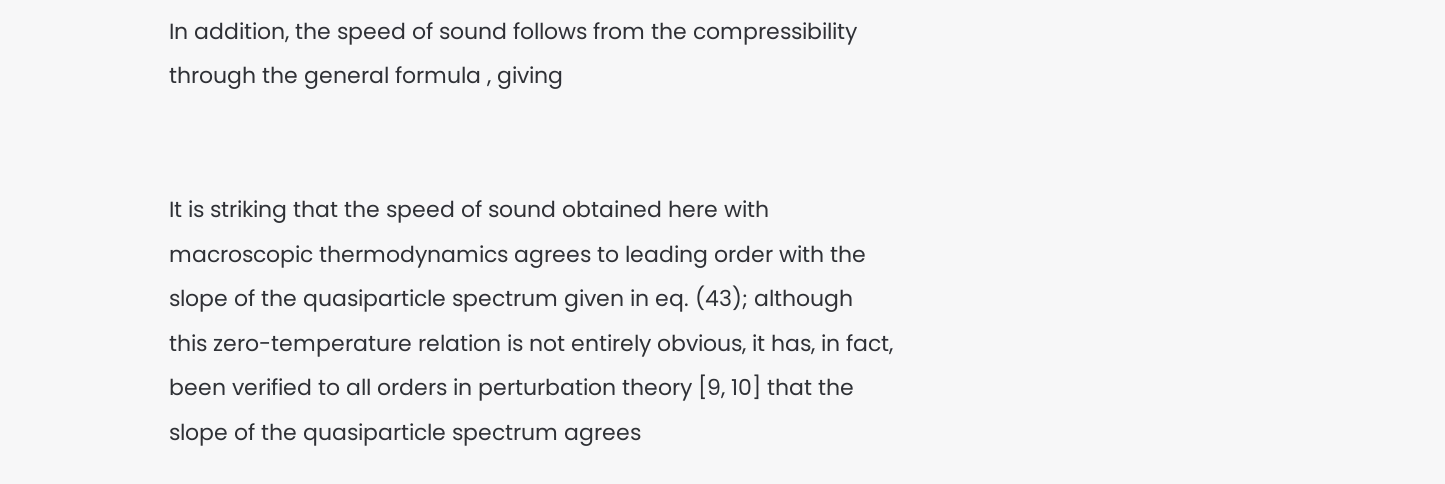In addition, the speed of sound follows from the compressibility through the general formula , giving


It is striking that the speed of sound obtained here with macroscopic thermodynamics agrees to leading order with the slope of the quasiparticle spectrum given in eq. (43); although this zero-temperature relation is not entirely obvious, it has, in fact, been verified to all orders in perturbation theory [9, 10] that the slope of the quasiparticle spectrum agrees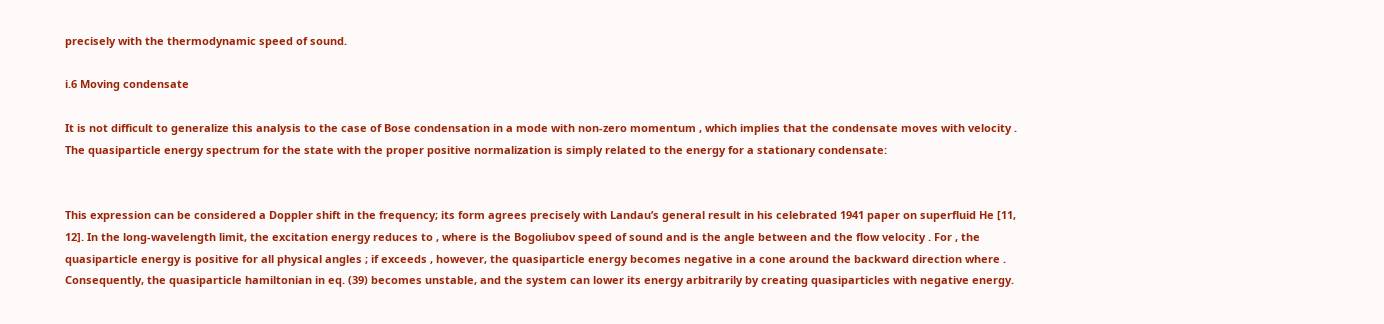precisely with the thermodynamic speed of sound.

i.6 Moving condensate

It is not difficult to generalize this analysis to the case of Bose condensation in a mode with non-zero momentum , which implies that the condensate moves with velocity . The quasiparticle energy spectrum for the state with the proper positive normalization is simply related to the energy for a stationary condensate:


This expression can be considered a Doppler shift in the frequency; its form agrees precisely with Landau’s general result in his celebrated 1941 paper on superfluid He [11, 12]. In the long-wavelength limit, the excitation energy reduces to , where is the Bogoliubov speed of sound and is the angle between and the flow velocity . For , the quasiparticle energy is positive for all physical angles ; if exceeds , however, the quasiparticle energy becomes negative in a cone around the backward direction where . Consequently, the quasiparticle hamiltonian in eq. (39) becomes unstable, and the system can lower its energy arbitrarily by creating quasiparticles with negative energy.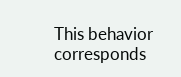This behavior corresponds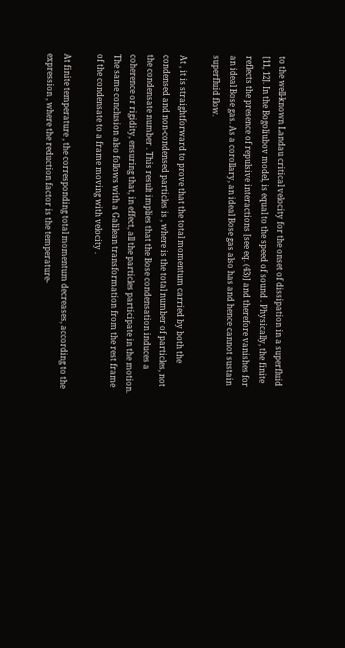to the well-known Landau critical velocity for the onset of dissipation in a superfluid [11, 12]. In the Bogoliubov model, is equal to the speed of sound . Physically, the finite reflects the presence of repulsive interactions [see eq. (43)] and therefore vanishes for an ideal Bose gas. As a corollary, an ideal Bose gas also has and hence cannot sustain superfluid flow.

At , it is straightforward to prove that the total momentum carried by both the condensed and non-condensed particles is , where is the total number of particles, not the condensate number . This result implies that the Bose condensation induces a coherence or rigidity, ensuring that, in effect, all the particles participate in the motion. The same conclusion also follows with a Galilean transformation from the rest frame of the condensate to a frame moving with velocity .

At finite temperature , the corresponding total momentum decreases, according to the expression , where the reduction factor is the temperature-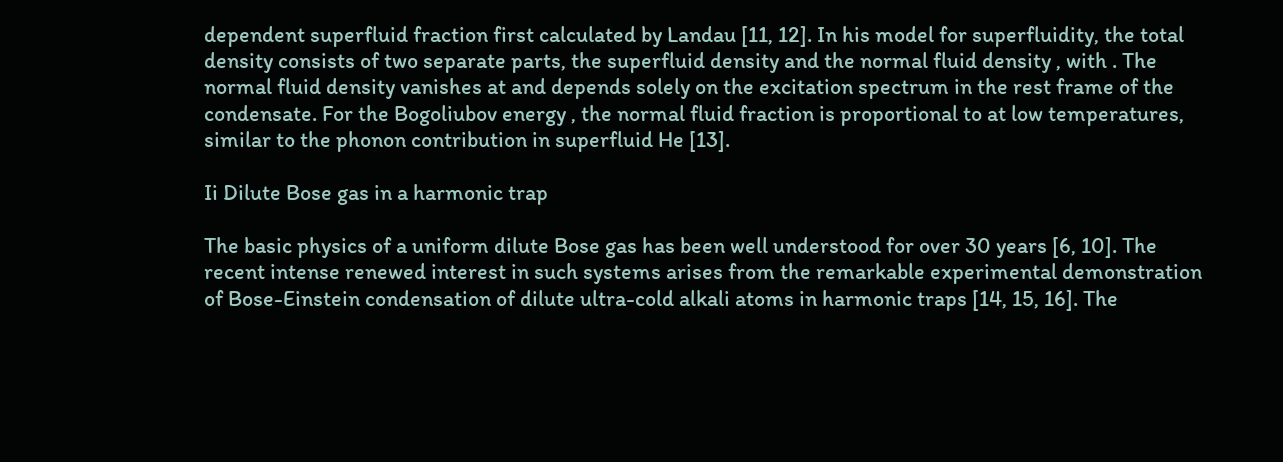dependent superfluid fraction first calculated by Landau [11, 12]. In his model for superfluidity, the total density consists of two separate parts, the superfluid density and the normal fluid density , with . The normal fluid density vanishes at and depends solely on the excitation spectrum in the rest frame of the condensate. For the Bogoliubov energy , the normal fluid fraction is proportional to at low temperatures, similar to the phonon contribution in superfluid He [13].

Ii Dilute Bose gas in a harmonic trap

The basic physics of a uniform dilute Bose gas has been well understood for over 30 years [6, 10]. The recent intense renewed interest in such systems arises from the remarkable experimental demonstration of Bose-Einstein condensation of dilute ultra-cold alkali atoms in harmonic traps [14, 15, 16]. The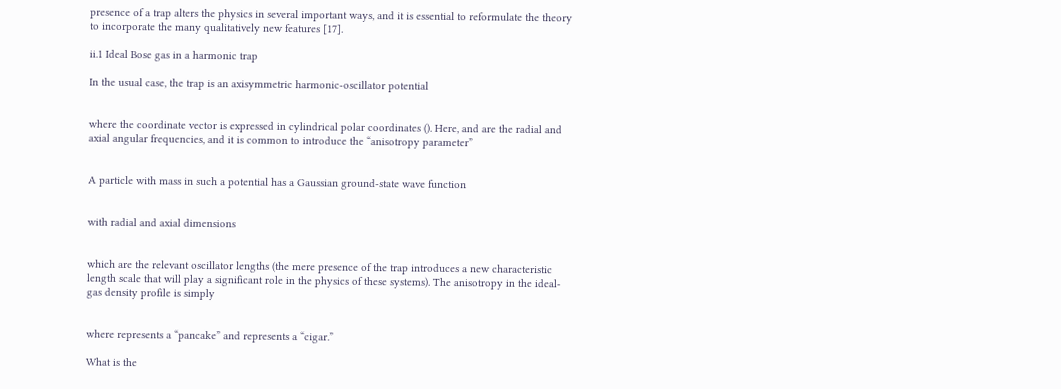presence of a trap alters the physics in several important ways, and it is essential to reformulate the theory to incorporate the many qualitatively new features [17].

ii.1 Ideal Bose gas in a harmonic trap

In the usual case, the trap is an axisymmetric harmonic-oscillator potential


where the coordinate vector is expressed in cylindrical polar coordinates (). Here, and are the radial and axial angular frequencies, and it is common to introduce the “anisotropy parameter”


A particle with mass in such a potential has a Gaussian ground-state wave function


with radial and axial dimensions


which are the relevant oscillator lengths (the mere presence of the trap introduces a new characteristic length scale that will play a significant role in the physics of these systems). The anisotropy in the ideal-gas density profile is simply


where represents a “pancake” and represents a “cigar.”

What is the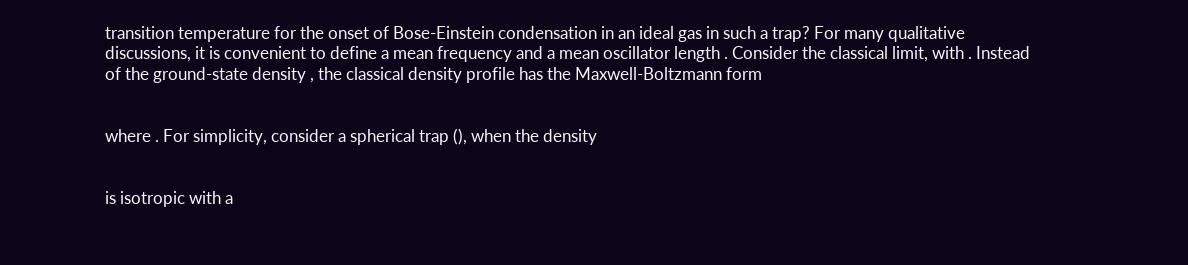transition temperature for the onset of Bose-Einstein condensation in an ideal gas in such a trap? For many qualitative discussions, it is convenient to define a mean frequency and a mean oscillator length . Consider the classical limit, with . Instead of the ground-state density , the classical density profile has the Maxwell-Boltzmann form


where . For simplicity, consider a spherical trap (), when the density


is isotropic with a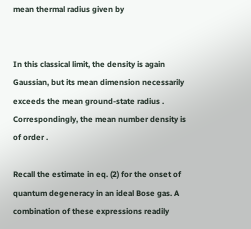mean thermal radius given by


In this classical limit, the density is again Gaussian, but its mean dimension necessarily exceeds the mean ground-state radius . Correspondingly, the mean number density is of order .

Recall the estimate in eq. (2) for the onset of quantum degeneracy in an ideal Bose gas. A combination of these expressions readily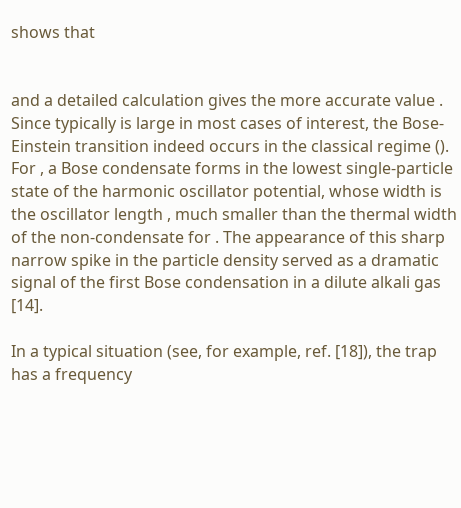shows that


and a detailed calculation gives the more accurate value . Since typically is large in most cases of interest, the Bose-Einstein transition indeed occurs in the classical regime (). For , a Bose condensate forms in the lowest single-particle state of the harmonic oscillator potential, whose width is the oscillator length , much smaller than the thermal width of the non-condensate for . The appearance of this sharp narrow spike in the particle density served as a dramatic signal of the first Bose condensation in a dilute alkali gas [14].

In a typical situation (see, for example, ref. [18]), the trap has a frequency